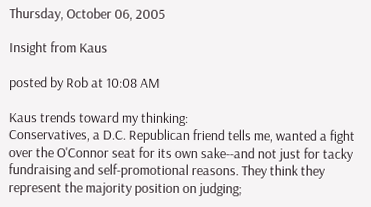Thursday, October 06, 2005

Insight from Kaus

posted by Rob at 10:08 AM

Kaus trends toward my thinking:
Conservatives, a D.C. Republican friend tells me, wanted a fight over the O'Connor seat for its own sake--and not just for tacky fundraising and self-promotional reasons. They think they represent the majority position on judging;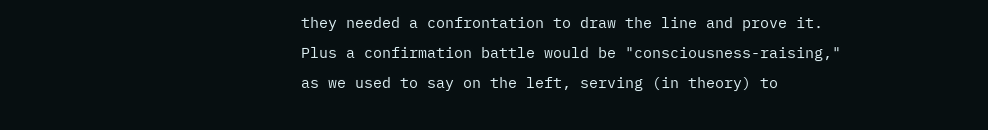they needed a confrontation to draw the line and prove it. Plus a confirmation battle would be "consciousness-raising," as we used to say on the left, serving (in theory) to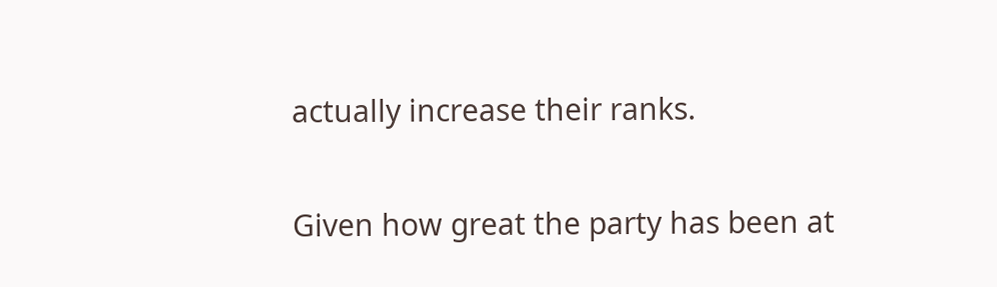actually increase their ranks.

Given how great the party has been at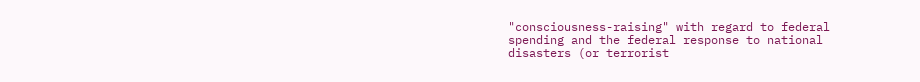"consciousness-raising" with regard to federal spending and the federal response to national disasters (or terrorist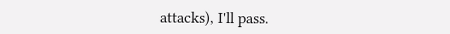attacks), I'll pass.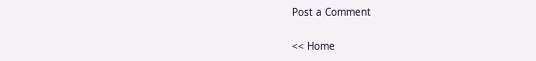Post a Comment

<< Home